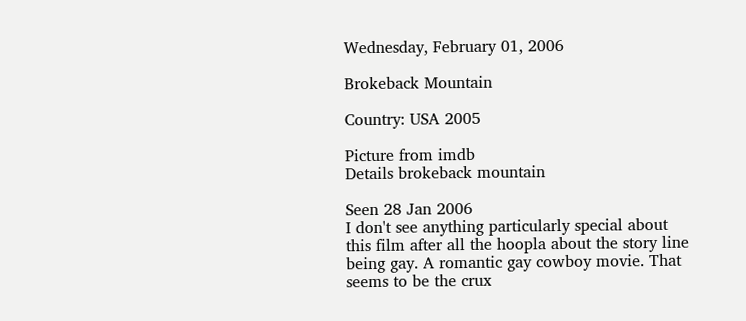Wednesday, February 01, 2006

Brokeback Mountain

Country: USA 2005

Picture from imdb
Details brokeback mountain

Seen 28 Jan 2006
I don't see anything particularly special about this film after all the hoopla about the story line being gay. A romantic gay cowboy movie. That seems to be the crux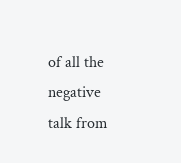of all the negative talk from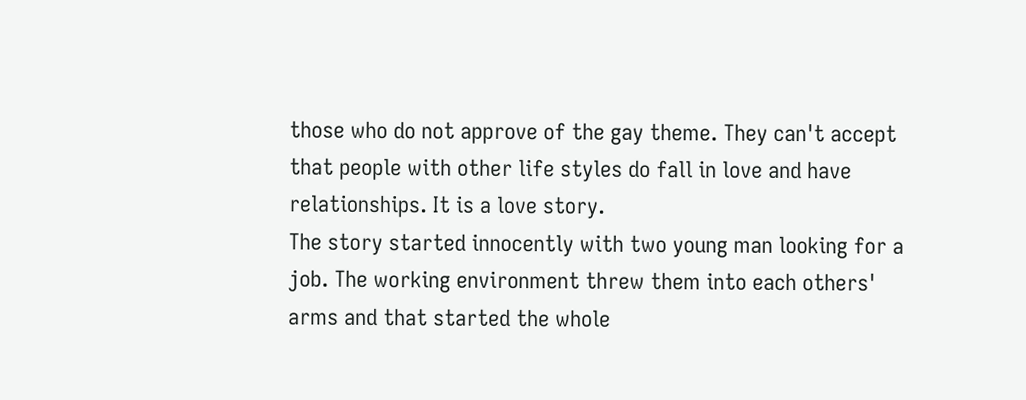those who do not approve of the gay theme. They can't accept that people with other life styles do fall in love and have relationships. It is a love story.
The story started innocently with two young man looking for a job. The working environment threw them into each others' arms and that started the whole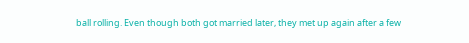ball rolling. Even though both got married later, they met up again after a few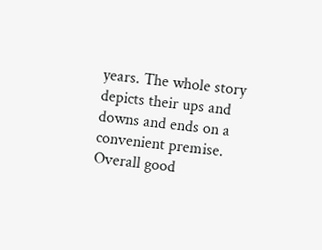years. The whole story depicts their ups and downs and ends on a convenient premise.
Overall good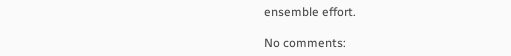ensemble effort.

No comments: